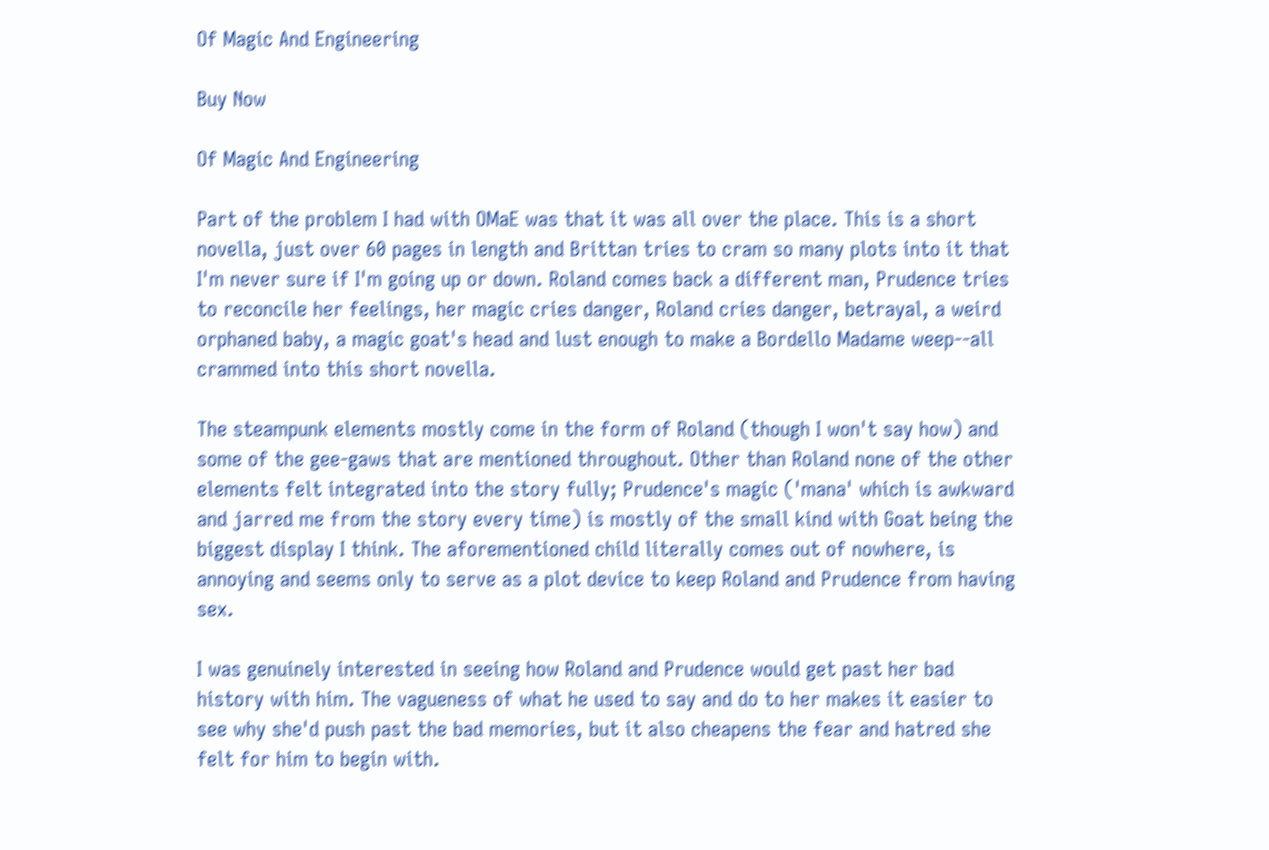Of Magic And Engineering

Buy Now

Of Magic And Engineering

Part of the problem I had with OMaE was that it was all over the place. This is a short novella, just over 60 pages in length and Brittan tries to cram so many plots into it that I'm never sure if I'm going up or down. Roland comes back a different man, Prudence tries to reconcile her feelings, her magic cries danger, Roland cries danger, betrayal, a weird orphaned baby, a magic goat's head and lust enough to make a Bordello Madame weep--all crammed into this short novella.

The steampunk elements mostly come in the form of Roland (though I won't say how) and some of the gee-gaws that are mentioned throughout. Other than Roland none of the other elements felt integrated into the story fully; Prudence's magic ('mana' which is awkward and jarred me from the story every time) is mostly of the small kind with Goat being the biggest display I think. The aforementioned child literally comes out of nowhere, is annoying and seems only to serve as a plot device to keep Roland and Prudence from having sex.

I was genuinely interested in seeing how Roland and Prudence would get past her bad history with him. The vagueness of what he used to say and do to her makes it easier to see why she'd push past the bad memories, but it also cheapens the fear and hatred she felt for him to begin with.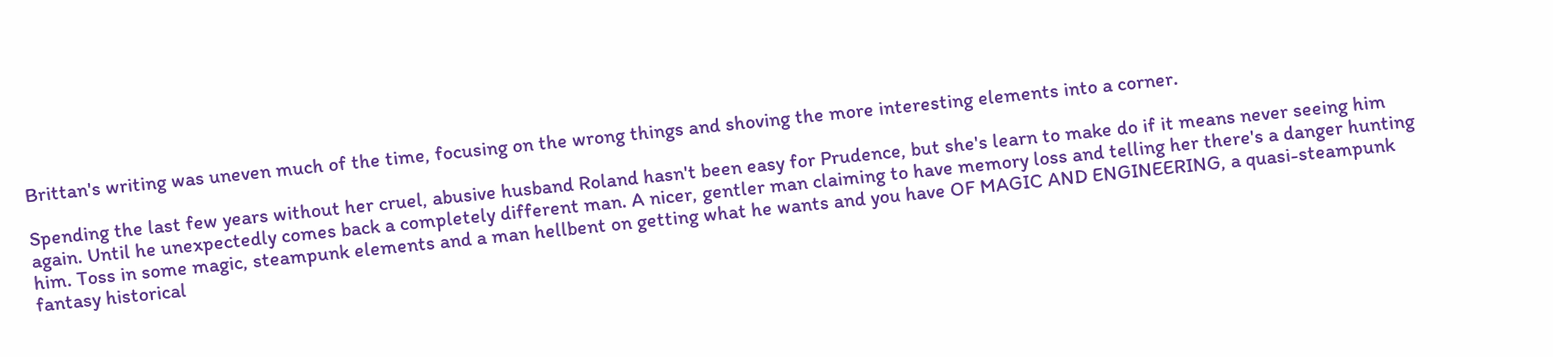Brittan's writing was uneven much of the time, focusing on the wrong things and shoving the more interesting elements into a corner.

Spending the last few years without her cruel, abusive husband Roland hasn't been easy for Prudence, but she's learn to make do if it means never seeing him again. Until he unexpectedly comes back a completely different man. A nicer, gentler man claiming to have memory loss and telling her there's a danger hunting him. Toss in some magic, steampunk elements and a man hellbent on getting what he wants and you have OF MAGIC AND ENGINEERING, a quasi-steampunk fantasy historical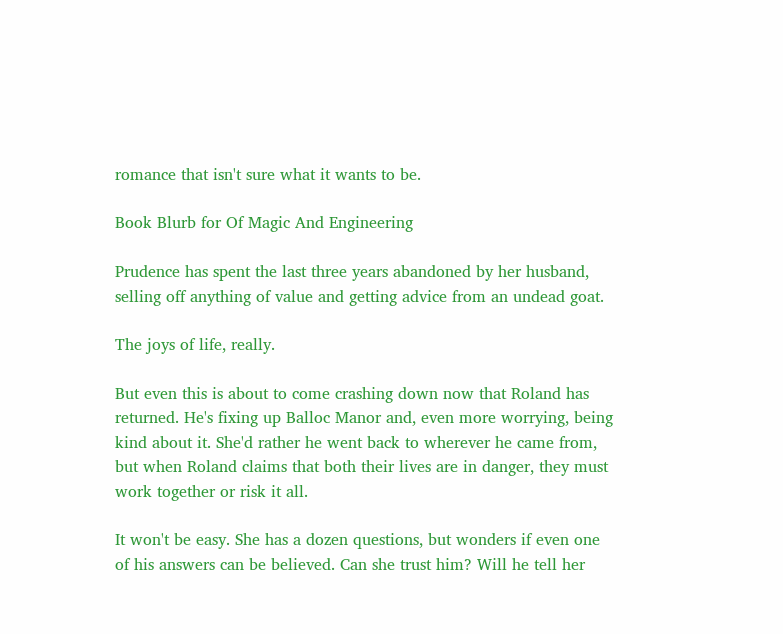romance that isn't sure what it wants to be.

Book Blurb for Of Magic And Engineering

Prudence has spent the last three years abandoned by her husband, selling off anything of value and getting advice from an undead goat.

The joys of life, really.

But even this is about to come crashing down now that Roland has returned. He's fixing up Balloc Manor and, even more worrying, being kind about it. She'd rather he went back to wherever he came from, but when Roland claims that both their lives are in danger, they must work together or risk it all.

It won't be easy. She has a dozen questions, but wonders if even one of his answers can be believed. Can she trust him? Will he tell her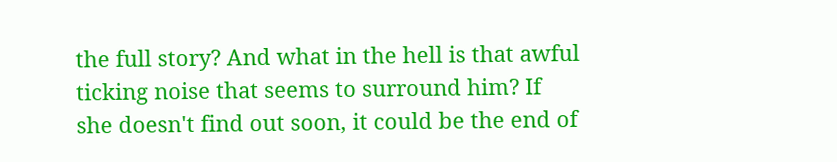the full story? And what in the hell is that awful ticking noise that seems to surround him? If she doesn't find out soon, it could be the end of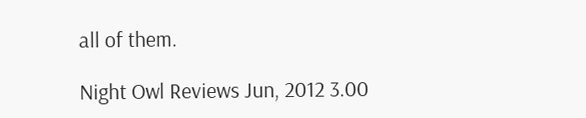all of them.

Night Owl Reviews Jun, 2012 3.00